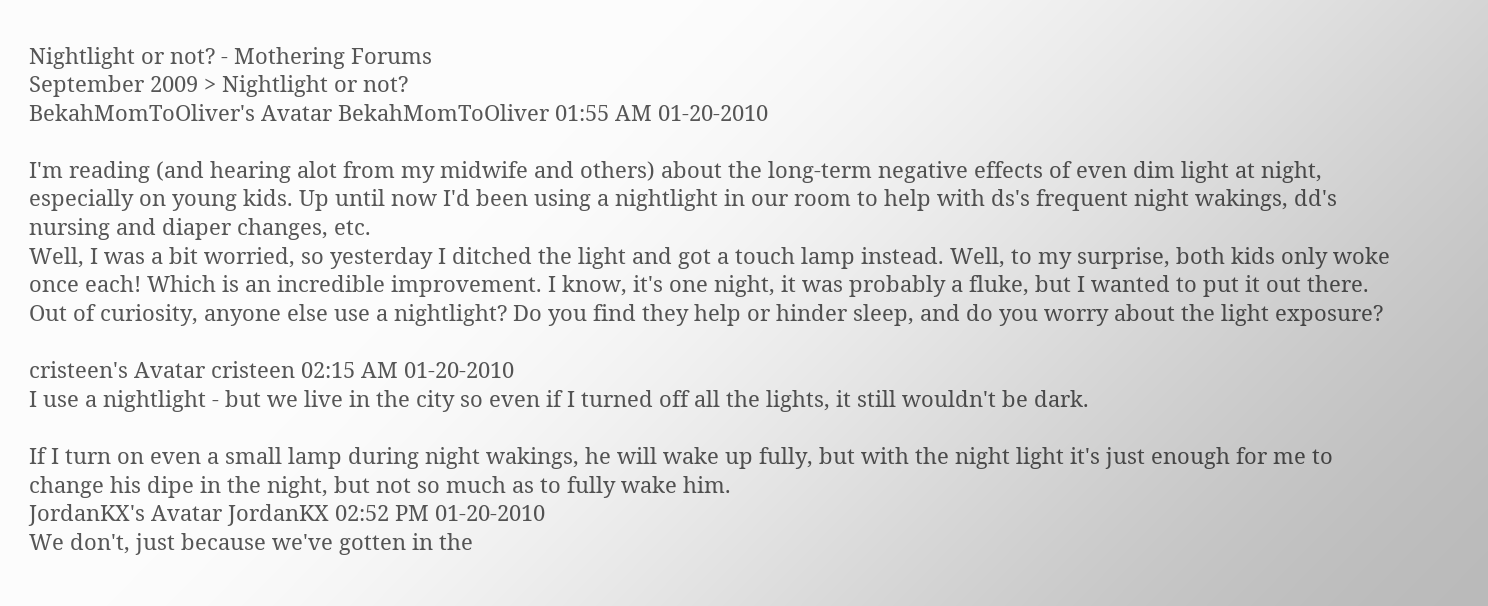Nightlight or not? - Mothering Forums
September 2009 > Nightlight or not?
BekahMomToOliver's Avatar BekahMomToOliver 01:55 AM 01-20-2010

I'm reading (and hearing alot from my midwife and others) about the long-term negative effects of even dim light at night, especially on young kids. Up until now I'd been using a nightlight in our room to help with ds's frequent night wakings, dd's nursing and diaper changes, etc.
Well, I was a bit worried, so yesterday I ditched the light and got a touch lamp instead. Well, to my surprise, both kids only woke once each! Which is an incredible improvement. I know, it's one night, it was probably a fluke, but I wanted to put it out there. Out of curiosity, anyone else use a nightlight? Do you find they help or hinder sleep, and do you worry about the light exposure?

cristeen's Avatar cristeen 02:15 AM 01-20-2010
I use a nightlight - but we live in the city so even if I turned off all the lights, it still wouldn't be dark.

If I turn on even a small lamp during night wakings, he will wake up fully, but with the night light it's just enough for me to change his dipe in the night, but not so much as to fully wake him.
JordanKX's Avatar JordanKX 02:52 PM 01-20-2010
We don't, just because we've gotten in the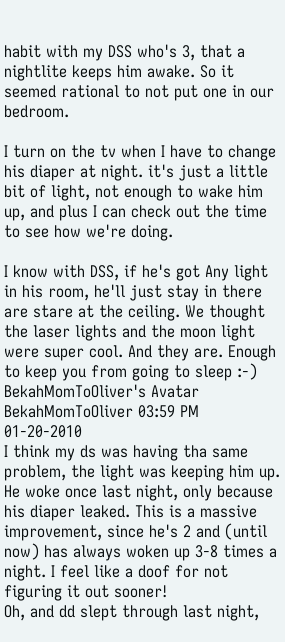habit with my DSS who's 3, that a nightlite keeps him awake. So it seemed rational to not put one in our bedroom.

I turn on the tv when I have to change his diaper at night. it's just a little bit of light, not enough to wake him up, and plus I can check out the time to see how we're doing.

I know with DSS, if he's got Any light in his room, he'll just stay in there are stare at the ceiling. We thought the laser lights and the moon light were super cool. And they are. Enough to keep you from going to sleep :-)
BekahMomToOliver's Avatar BekahMomToOliver 03:59 PM 01-20-2010
I think my ds was having tha same problem, the light was keeping him up. He woke once last night, only because his diaper leaked. This is a massive improvement, since he's 2 and (until now) has always woken up 3-8 times a night. I feel like a doof for not figuring it out sooner!
Oh, and dd slept through last night,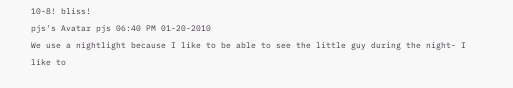10-8! bliss!
pjs's Avatar pjs 06:40 PM 01-20-2010
We use a nightlight because I like to be able to see the little guy during the night- I like to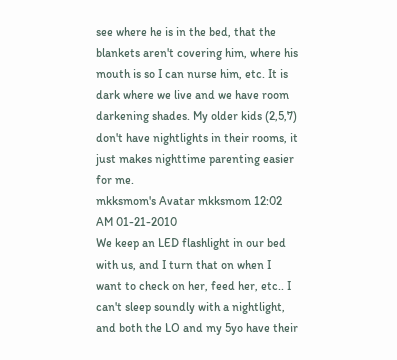see where he is in the bed, that the blankets aren't covering him, where his mouth is so I can nurse him, etc. It is dark where we live and we have room darkening shades. My older kids (2,5,7) don't have nightlights in their rooms, it just makes nighttime parenting easier for me.
mkksmom's Avatar mkksmom 12:02 AM 01-21-2010
We keep an LED flashlight in our bed with us, and I turn that on when I want to check on her, feed her, etc.. I can't sleep soundly with a nightlight, and both the LO and my 5yo have their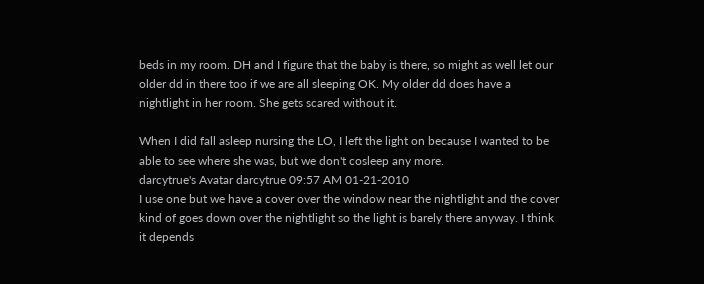beds in my room. DH and I figure that the baby is there, so might as well let our older dd in there too if we are all sleeping OK. My older dd does have a nightlight in her room. She gets scared without it.

When I did fall asleep nursing the LO, I left the light on because I wanted to be able to see where she was, but we don't cosleep any more.
darcytrue's Avatar darcytrue 09:57 AM 01-21-2010
I use one but we have a cover over the window near the nightlight and the cover kind of goes down over the nightlight so the light is barely there anyway. I think it depends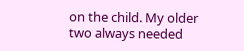on the child. My older two always needed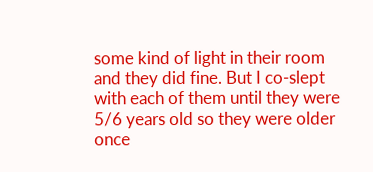some kind of light in their room and they did fine. But I co-slept with each of them until they were 5/6 years old so they were older once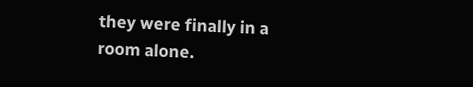they were finally in a room alone.